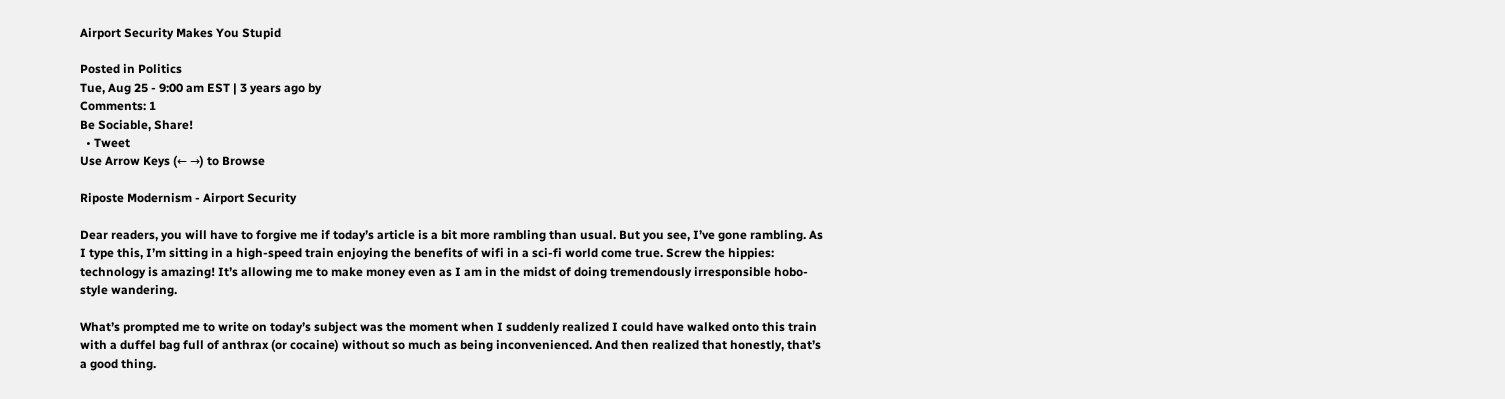Airport Security Makes You Stupid

Posted in Politics
Tue, Aug 25 - 9:00 am EST | 3 years ago by
Comments: 1
Be Sociable, Share!
  • Tweet
Use Arrow Keys (← →) to Browse

Riposte Modernism - Airport Security

Dear readers, you will have to forgive me if today’s article is a bit more rambling than usual. But you see, I’ve gone rambling. As I type this, I’m sitting in a high-speed train enjoying the benefits of wifi in a sci-fi world come true. Screw the hippies: technology is amazing! It’s allowing me to make money even as I am in the midst of doing tremendously irresponsible hobo-style wandering.

What’s prompted me to write on today’s subject was the moment when I suddenly realized I could have walked onto this train with a duffel bag full of anthrax (or cocaine) without so much as being inconvenienced. And then realized that honestly, that’s a good thing.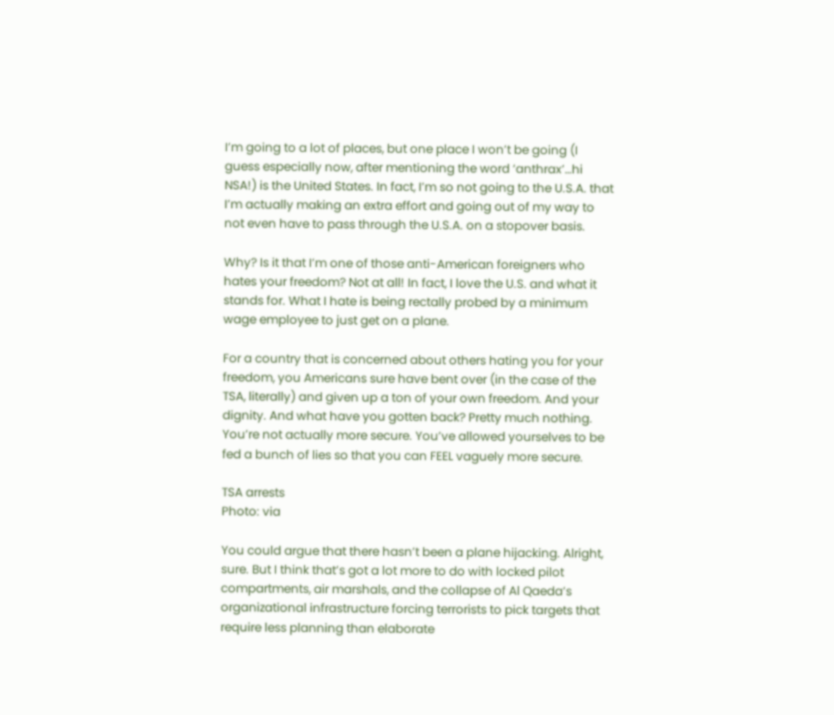I’m going to a lot of places, but one place I won’t be going (I guess especially now, after mentioning the word ‘anthrax’…hi NSA!) is the United States. In fact, I’m so not going to the U.S.A. that I’m actually making an extra effort and going out of my way to not even have to pass through the U.S.A. on a stopover basis.

Why? Is it that I’m one of those anti-American foreigners who hates your freedom? Not at all! In fact, I love the U.S. and what it stands for. What I hate is being rectally probed by a minimum wage employee to just get on a plane.

For a country that is concerned about others hating you for your freedom, you Americans sure have bent over (in the case of the TSA, literally) and given up a ton of your own freedom. And your dignity. And what have you gotten back? Pretty much nothing. You’re not actually more secure. You’ve allowed yourselves to be fed a bunch of lies so that you can FEEL vaguely more secure.

TSA arrests
Photo: via

You could argue that there hasn’t been a plane hijacking. Alright, sure. But I think that’s got a lot more to do with locked pilot compartments, air marshals, and the collapse of Al Qaeda’s organizational infrastructure forcing terrorists to pick targets that require less planning than elaborate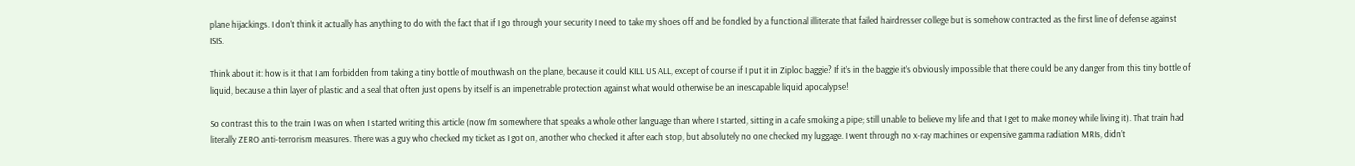plane hijackings. I don’t think it actually has anything to do with the fact that if I go through your security I need to take my shoes off and be fondled by a functional illiterate that failed hairdresser college but is somehow contracted as the first line of defense against ISIS.

Think about it: how is it that I am forbidden from taking a tiny bottle of mouthwash on the plane, because it could KILL US ALL, except of course if I put it in Ziploc baggie? If it’s in the baggie it’s obviously impossible that there could be any danger from this tiny bottle of liquid, because a thin layer of plastic and a seal that often just opens by itself is an impenetrable protection against what would otherwise be an inescapable liquid apocalypse!

So contrast this to the train I was on when I started writing this article (now I’m somewhere that speaks a whole other language than where I started, sitting in a cafe smoking a pipe; still unable to believe my life and that I get to make money while living it). That train had literally ZERO anti-terrorism measures. There was a guy who checked my ticket as I got on, another who checked it after each stop, but absolutely no one checked my luggage. I went through no x-ray machines or expensive gamma radiation MRIs, didn’t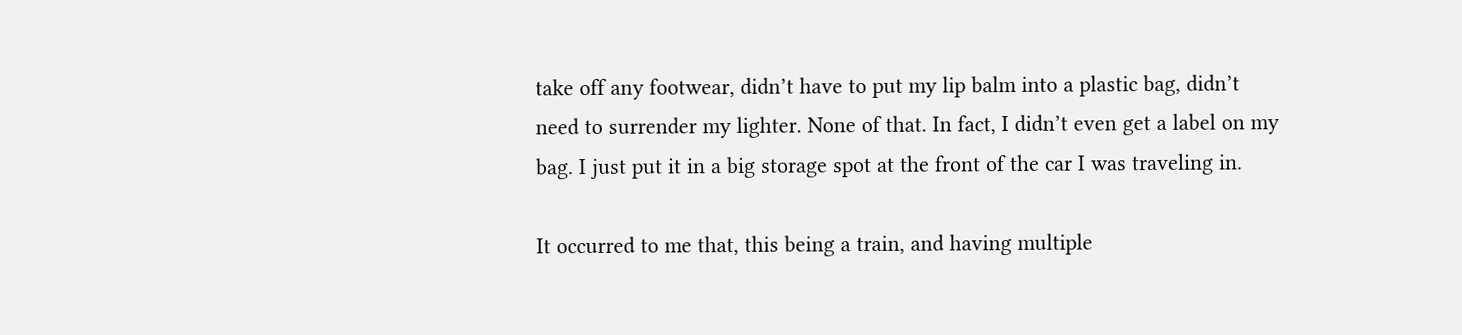take off any footwear, didn’t have to put my lip balm into a plastic bag, didn’t need to surrender my lighter. None of that. In fact, I didn’t even get a label on my bag. I just put it in a big storage spot at the front of the car I was traveling in.

It occurred to me that, this being a train, and having multiple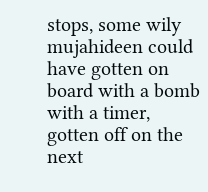stops, some wily mujahideen could have gotten on board with a bomb with a timer, gotten off on the next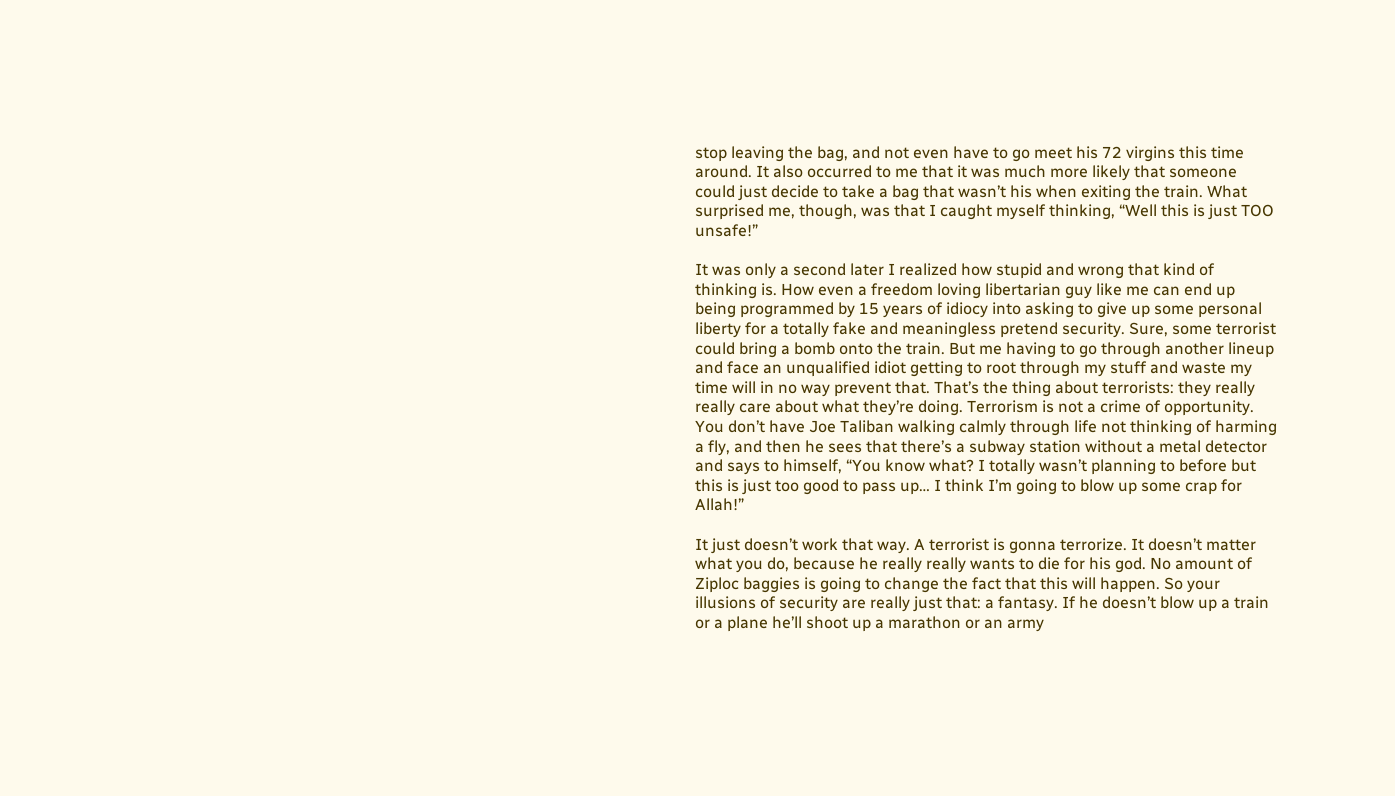stop leaving the bag, and not even have to go meet his 72 virgins this time around. It also occurred to me that it was much more likely that someone could just decide to take a bag that wasn’t his when exiting the train. What surprised me, though, was that I caught myself thinking, “Well this is just TOO unsafe!”

It was only a second later I realized how stupid and wrong that kind of thinking is. How even a freedom loving libertarian guy like me can end up being programmed by 15 years of idiocy into asking to give up some personal liberty for a totally fake and meaningless pretend security. Sure, some terrorist could bring a bomb onto the train. But me having to go through another lineup and face an unqualified idiot getting to root through my stuff and waste my time will in no way prevent that. That’s the thing about terrorists: they really really care about what they’re doing. Terrorism is not a crime of opportunity. You don’t have Joe Taliban walking calmly through life not thinking of harming a fly, and then he sees that there’s a subway station without a metal detector and says to himself, “You know what? I totally wasn’t planning to before but this is just too good to pass up… I think I’m going to blow up some crap for Allah!”

It just doesn’t work that way. A terrorist is gonna terrorize. It doesn’t matter what you do, because he really really wants to die for his god. No amount of Ziploc baggies is going to change the fact that this will happen. So your illusions of security are really just that: a fantasy. If he doesn’t blow up a train or a plane he’ll shoot up a marathon or an army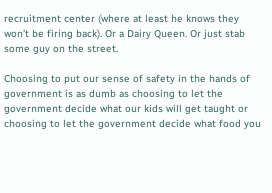recruitment center (where at least he knows they won’t be firing back). Or a Dairy Queen. Or just stab some guy on the street.

Choosing to put our sense of safety in the hands of government is as dumb as choosing to let the government decide what our kids will get taught or choosing to let the government decide what food you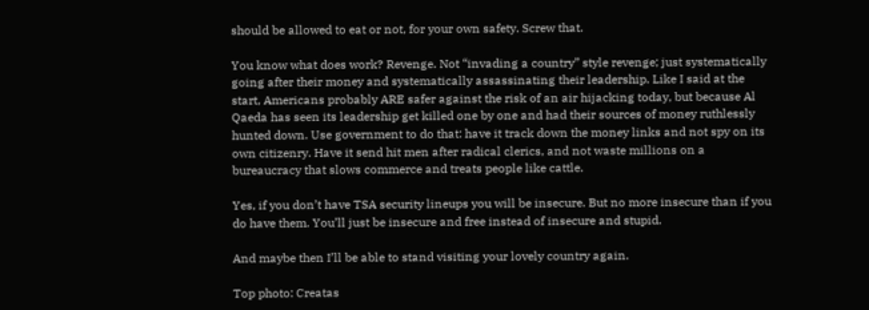should be allowed to eat or not, for your own safety. Screw that.

You know what does work? Revenge. Not “invading a country” style revenge; just systematically going after their money and systematically assassinating their leadership. Like I said at the start, Americans probably ARE safer against the risk of an air hijacking today, but because Al Qaeda has seen its leadership get killed one by one and had their sources of money ruthlessly hunted down. Use government to do that: have it track down the money links and not spy on its own citizenry. Have it send hit men after radical clerics, and not waste millions on a bureaucracy that slows commerce and treats people like cattle.

Yes, if you don’t have TSA security lineups you will be insecure. But no more insecure than if you do have them. You’ll just be insecure and free instead of insecure and stupid.

And maybe then I’ll be able to stand visiting your lovely country again.

Top photo: Creatas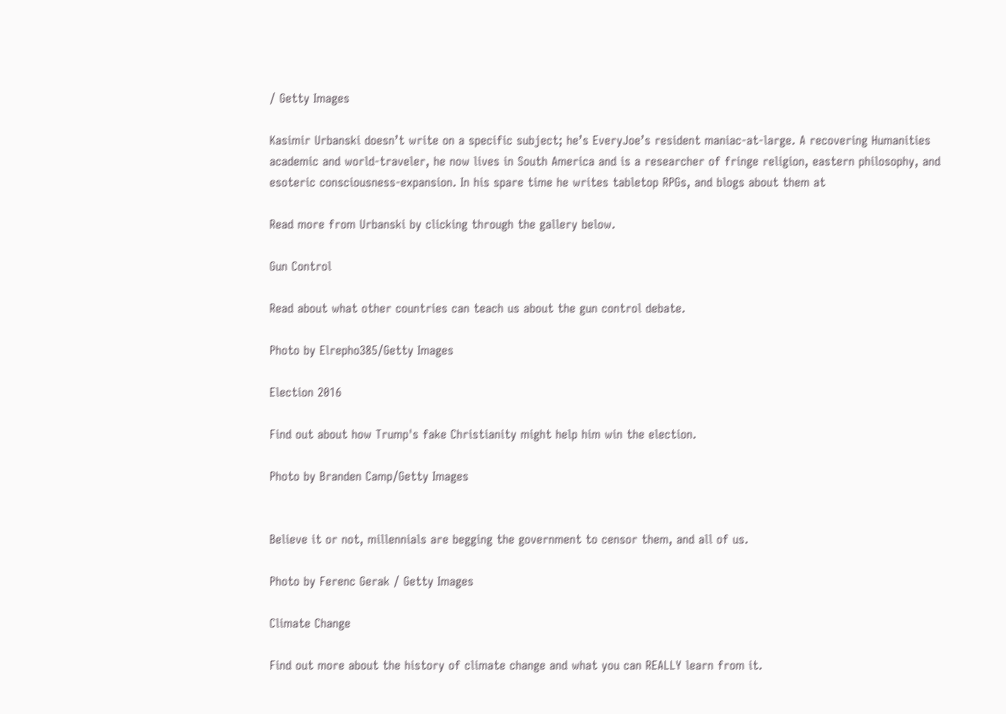/ Getty Images

Kasimir Urbanski doesn’t write on a specific subject; he’s EveryJoe’s resident maniac-at-large. A recovering Humanities academic and world-traveler, he now lives in South America and is a researcher of fringe religion, eastern philosophy, and esoteric consciousness-expansion. In his spare time he writes tabletop RPGs, and blogs about them at

Read more from Urbanski by clicking through the gallery below.

Gun Control

Read about what other countries can teach us about the gun control debate.

Photo by Elrepho385/Getty Images

Election 2016

Find out about how Trump's fake Christianity might help him win the election.

Photo by Branden Camp/Getty Images


Believe it or not, millennials are begging the government to censor them, and all of us.

Photo by Ferenc Gerak / Getty Images

Climate Change

Find out more about the history of climate change and what you can REALLY learn from it.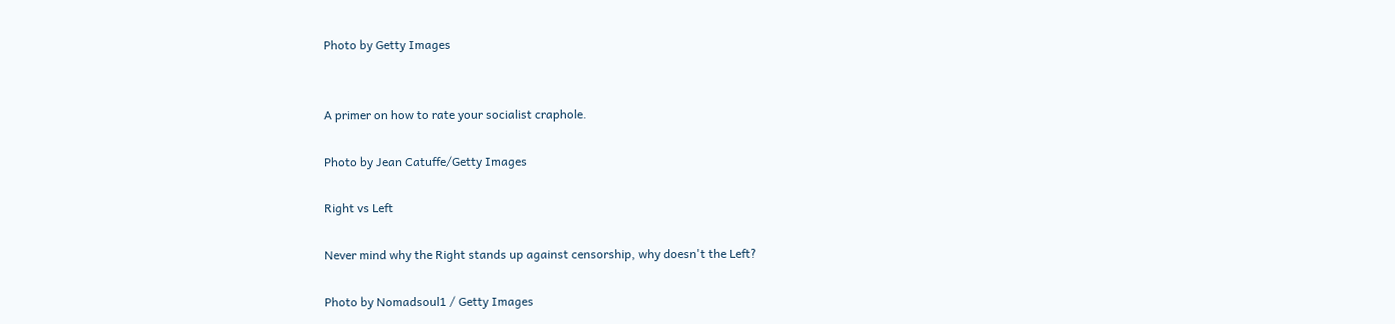Photo by Getty Images


A primer on how to rate your socialist craphole.

Photo by Jean Catuffe/Getty Images

Right vs Left

Never mind why the Right stands up against censorship, why doesn't the Left?

Photo by Nomadsoul1 / Getty Images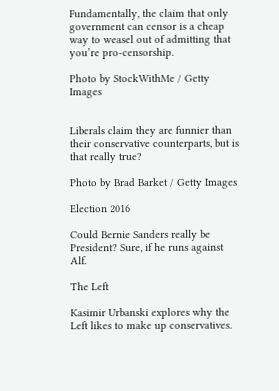Fundamentally, the claim that only government can censor is a cheap way to weasel out of admitting that you’re pro-censorship.

Photo by StockWithMe / Getty Images


Liberals claim they are funnier than their conservative counterparts, but is that really true?

Photo by Brad Barket / Getty Images

Election 2016

Could Bernie Sanders really be President? Sure, if he runs against Alf.

The Left

Kasimir Urbanski explores why the Left likes to make up conservatives.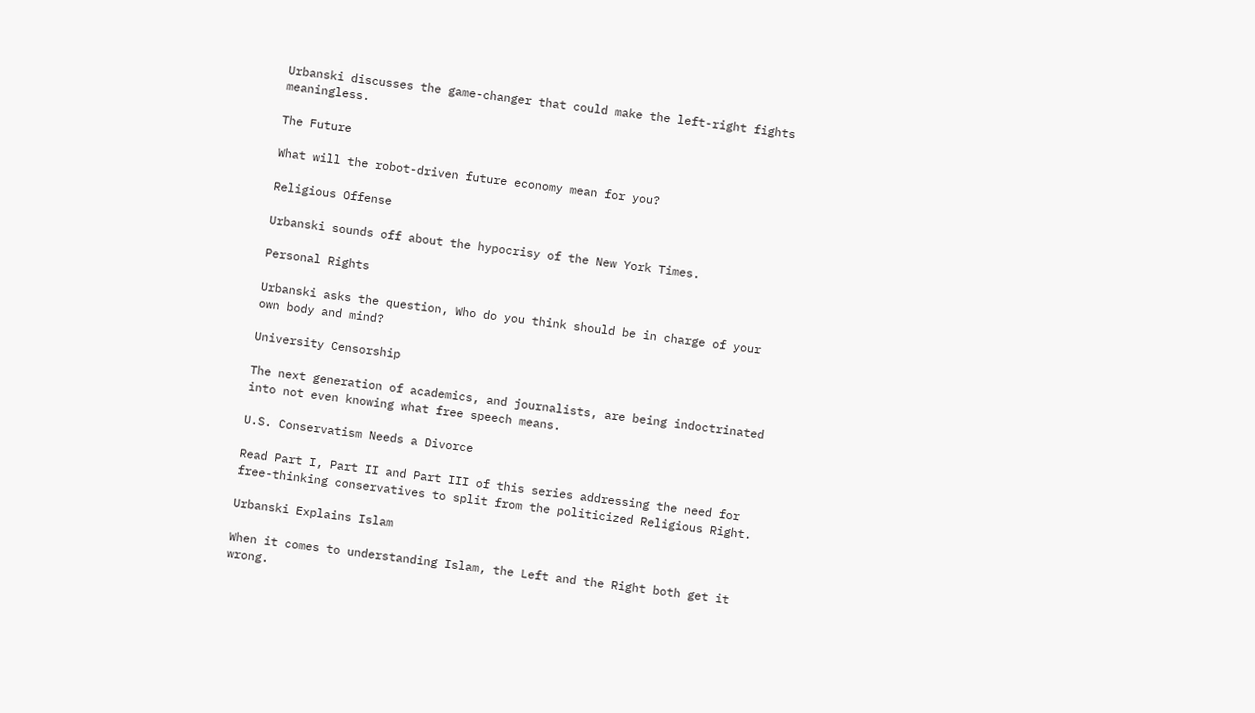Urbanski discusses the game-changer that could make the left-right fights meaningless.

The Future

What will the robot-driven future economy mean for you?

Religious Offense

Urbanski sounds off about the hypocrisy of the New York Times.

Personal Rights

Urbanski asks the question, Who do you think should be in charge of your own body and mind?

University Censorship

The next generation of academics, and journalists, are being indoctrinated into not even knowing what free speech means.

U.S. Conservatism Needs a Divorce

Read Part I, Part II and Part III of this series addressing the need for free-thinking conservatives to split from the politicized Religious Right.

Urbanski Explains Islam

When it comes to understanding Islam, the Left and the Right both get it wrong.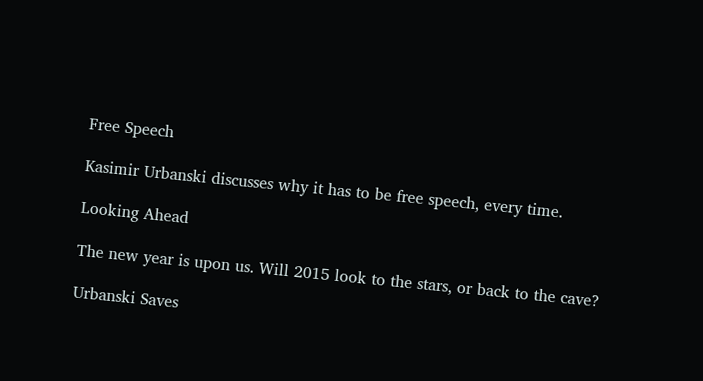Free Speech

Kasimir Urbanski discusses why it has to be free speech, every time.

Looking Ahead

The new year is upon us. Will 2015 look to the stars, or back to the cave?

Urbanski Saves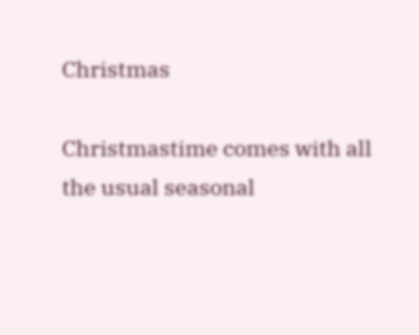Christmas

Christmastime comes with all the usual seasonal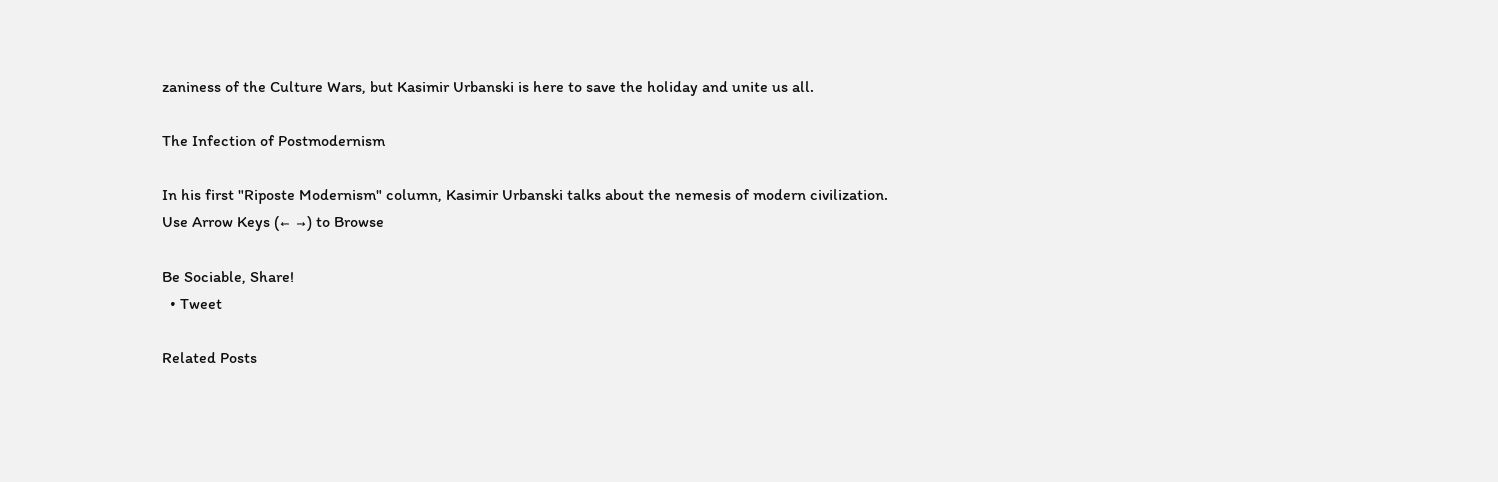zaniness of the Culture Wars, but Kasimir Urbanski is here to save the holiday and unite us all.

The Infection of Postmodernism

In his first "Riposte Modernism" column, Kasimir Urbanski talks about the nemesis of modern civilization.
Use Arrow Keys (← →) to Browse

Be Sociable, Share!
  • Tweet

Related Posts